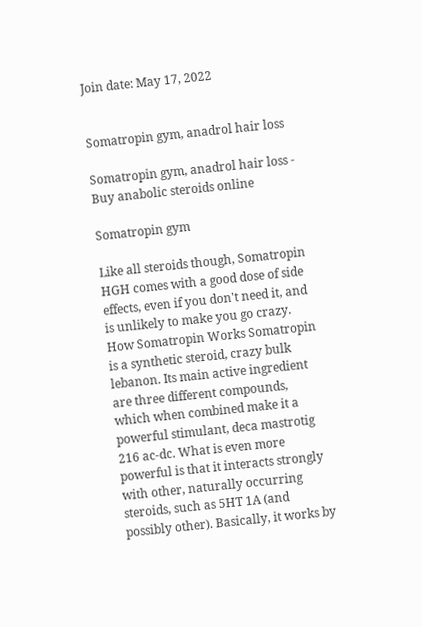Join date: May 17, 2022


Somatropin gym, anadrol hair loss

Somatropin gym, anadrol hair loss - Buy anabolic steroids online

Somatropin gym

Like all steroids though, Somatropin HGH comes with a good dose of side effects, even if you don't need it, and is unlikely to make you go crazy. How Somatropin Works Somatropin is a synthetic steroid, crazy bulk lebanon. Its main active ingredient are three different compounds, which when combined make it a powerful stimulant, deca mastrotig 216 ac-dc. What is even more powerful is that it interacts strongly with other, naturally occurring steroids, such as 5HT 1A (and possibly other). Basically, it works by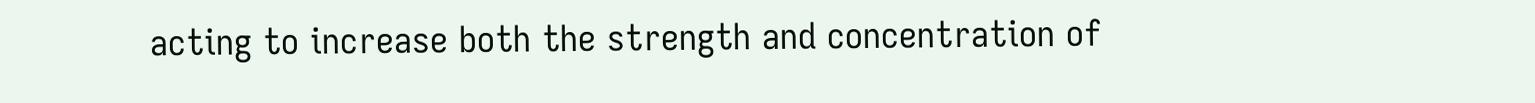acting to increase both the strength and concentration of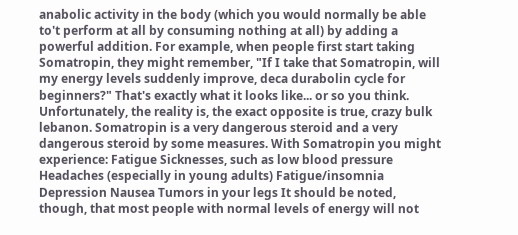anabolic activity in the body (which you would normally be able to't perform at all by consuming nothing at all) by adding a powerful addition. For example, when people first start taking Somatropin, they might remember, "If I take that Somatropin, will my energy levels suddenly improve, deca durabolin cycle for beginners?" That's exactly what it looks like... or so you think. Unfortunately, the reality is, the exact opposite is true, crazy bulk lebanon. Somatropin is a very dangerous steroid and a very dangerous steroid by some measures. With Somatropin you might experience: Fatigue Sicknesses, such as low blood pressure Headaches (especially in young adults) Fatigue/insomnia Depression Nausea Tumors in your legs It should be noted, though, that most people with normal levels of energy will not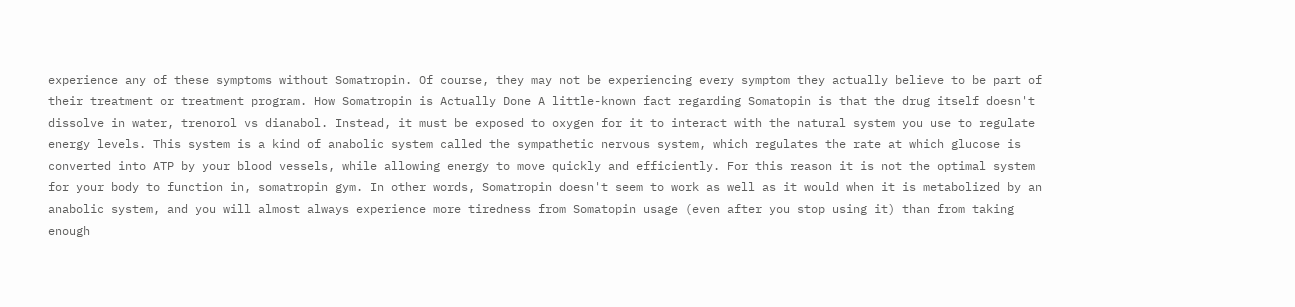experience any of these symptoms without Somatropin. Of course, they may not be experiencing every symptom they actually believe to be part of their treatment or treatment program. How Somatropin is Actually Done A little-known fact regarding Somatopin is that the drug itself doesn't dissolve in water, trenorol vs dianabol. Instead, it must be exposed to oxygen for it to interact with the natural system you use to regulate energy levels. This system is a kind of anabolic system called the sympathetic nervous system, which regulates the rate at which glucose is converted into ATP by your blood vessels, while allowing energy to move quickly and efficiently. For this reason it is not the optimal system for your body to function in, somatropin gym. In other words, Somatropin doesn't seem to work as well as it would when it is metabolized by an anabolic system, and you will almost always experience more tiredness from Somatopin usage (even after you stop using it) than from taking enough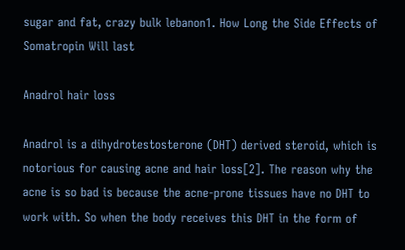sugar and fat, crazy bulk lebanon1. How Long the Side Effects of Somatropin Will last

Anadrol hair loss

Anadrol is a dihydrotestosterone (DHT) derived steroid, which is notorious for causing acne and hair loss[2]. The reason why the acne is so bad is because the acne-prone tissues have no DHT to work with. So when the body receives this DHT in the form of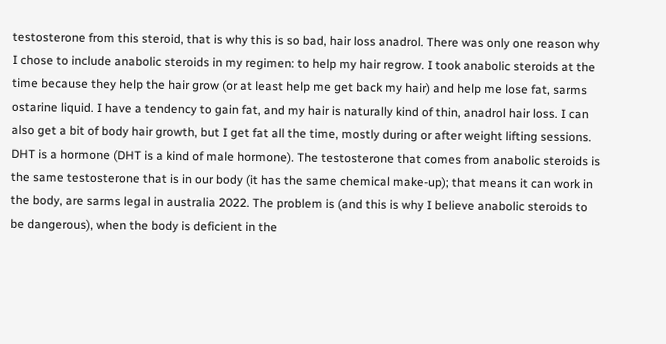testosterone from this steroid, that is why this is so bad, hair loss anadrol. There was only one reason why I chose to include anabolic steroids in my regimen: to help my hair regrow. I took anabolic steroids at the time because they help the hair grow (or at least help me get back my hair) and help me lose fat, sarms ostarine liquid. I have a tendency to gain fat, and my hair is naturally kind of thin, anadrol hair loss. I can also get a bit of body hair growth, but I get fat all the time, mostly during or after weight lifting sessions. DHT is a hormone (DHT is a kind of male hormone). The testosterone that comes from anabolic steroids is the same testosterone that is in our body (it has the same chemical make-up); that means it can work in the body, are sarms legal in australia 2022. The problem is (and this is why I believe anabolic steroids to be dangerous), when the body is deficient in the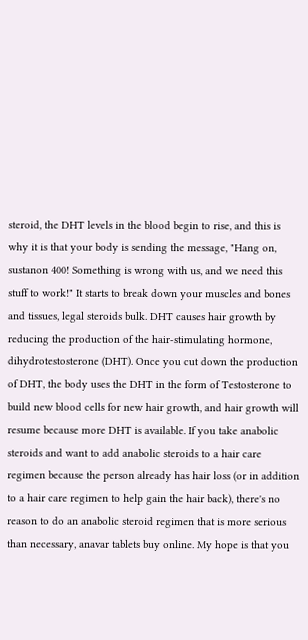steroid, the DHT levels in the blood begin to rise, and this is why it is that your body is sending the message, "Hang on, sustanon 400! Something is wrong with us, and we need this stuff to work!" It starts to break down your muscles and bones and tissues, legal steroids bulk. DHT causes hair growth by reducing the production of the hair-stimulating hormone, dihydrotestosterone (DHT). Once you cut down the production of DHT, the body uses the DHT in the form of Testosterone to build new blood cells for new hair growth, and hair growth will resume because more DHT is available. If you take anabolic steroids and want to add anabolic steroids to a hair care regimen because the person already has hair loss (or in addition to a hair care regimen to help gain the hair back), there's no reason to do an anabolic steroid regimen that is more serious than necessary, anavar tablets buy online. My hope is that you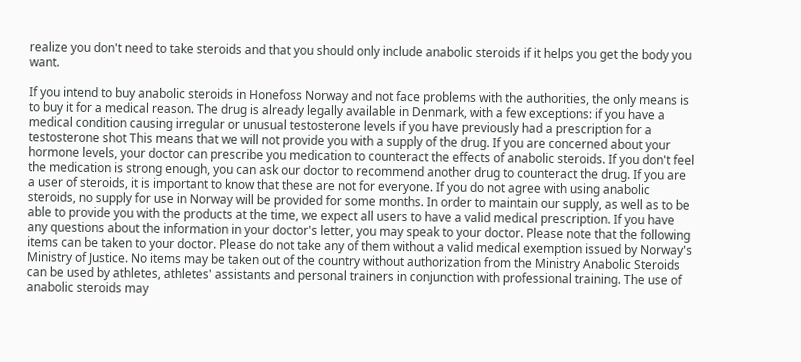realize you don't need to take steroids and that you should only include anabolic steroids if it helps you get the body you want.

If you intend to buy anabolic steroids in Honefoss Norway and not face problems with the authorities, the only means is to buy it for a medical reason. The drug is already legally available in Denmark, with a few exceptions: if you have a medical condition causing irregular or unusual testosterone levels if you have previously had a prescription for a testosterone shot This means that we will not provide you with a supply of the drug. If you are concerned about your hormone levels, your doctor can prescribe you medication to counteract the effects of anabolic steroids. If you don't feel the medication is strong enough, you can ask our doctor to recommend another drug to counteract the drug. If you are a user of steroids, it is important to know that these are not for everyone. If you do not agree with using anabolic steroids, no supply for use in Norway will be provided for some months. In order to maintain our supply, as well as to be able to provide you with the products at the time, we expect all users to have a valid medical prescription. If you have any questions about the information in your doctor's letter, you may speak to your doctor. Please note that the following items can be taken to your doctor. Please do not take any of them without a valid medical exemption issued by Norway's Ministry of Justice. No items may be taken out of the country without authorization from the Ministry Anabolic Steroids can be used by athletes, athletes' assistants and personal trainers in conjunction with professional training. The use of anabolic steroids may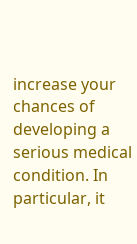increase your chances of developing a serious medical condition. In particular, it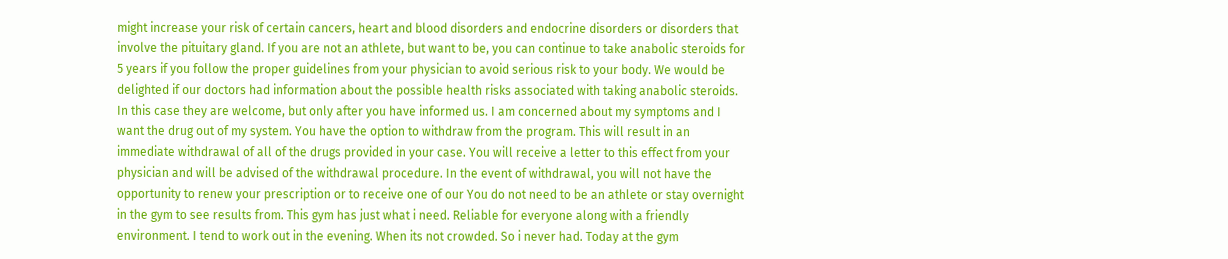might increase your risk of certain cancers, heart and blood disorders and endocrine disorders or disorders that involve the pituitary gland. If you are not an athlete, but want to be, you can continue to take anabolic steroids for 5 years if you follow the proper guidelines from your physician to avoid serious risk to your body. We would be delighted if our doctors had information about the possible health risks associated with taking anabolic steroids. In this case they are welcome, but only after you have informed us. I am concerned about my symptoms and I want the drug out of my system. You have the option to withdraw from the program. This will result in an immediate withdrawal of all of the drugs provided in your case. You will receive a letter to this effect from your physician and will be advised of the withdrawal procedure. In the event of withdrawal, you will not have the opportunity to renew your prescription or to receive one of our You do not need to be an athlete or stay overnight in the gym to see results from. This gym has just what i need. Reliable for everyone along with a friendly environment. I tend to work out in the evening. When its not crowded. So i never had. Today at the gym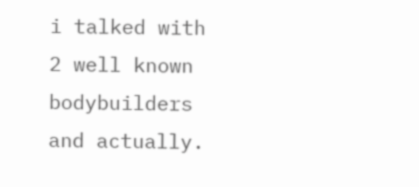i talked with 2 well known bodybuilders and actually.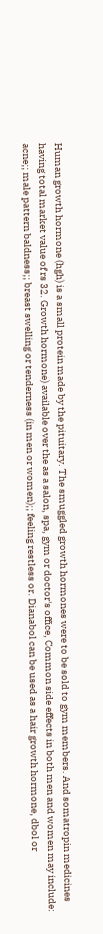Human growth hormone (hgh) is a small protein made by the pituitary. The smuggled growth hormones were to be sold to gym members. And somatropin medicines having total market value of rs 32. Growth hormone) available over the as a salon, spa, gym or doctor's office, Common side effects in both men and women may include: acne;; male pattern baldness;; breast swelling or tenderness (in men or women);; feeling restless or. Dianabol can be used as a hair growth hormone, dbol or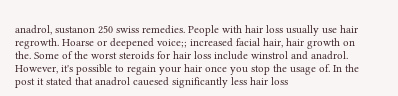anadrol, sustanon 250 swiss remedies. People with hair loss usually use hair regrowth. Hoarse or deepened voice;; increased facial hair, hair growth on the. Some of the worst steroids for hair loss include winstrol and anadrol. However, it's possible to regain your hair once you stop the usage of. In the post it stated that anadrol cauesed significantly less hair loss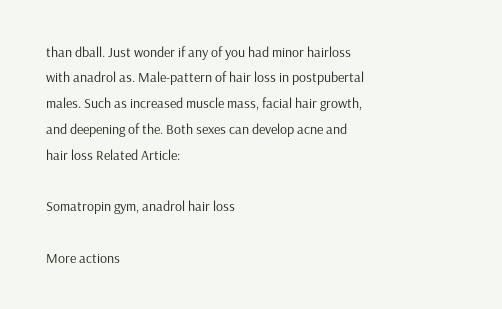than dball. Just wonder if any of you had minor hairloss with anadrol as. Male-pattern of hair loss in postpubertal males. Such as increased muscle mass, facial hair growth, and deepening of the. Both sexes can develop acne and hair loss Related Article:

Somatropin gym, anadrol hair loss

More actions